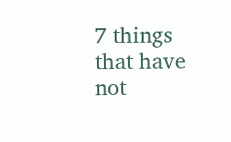7 things that have not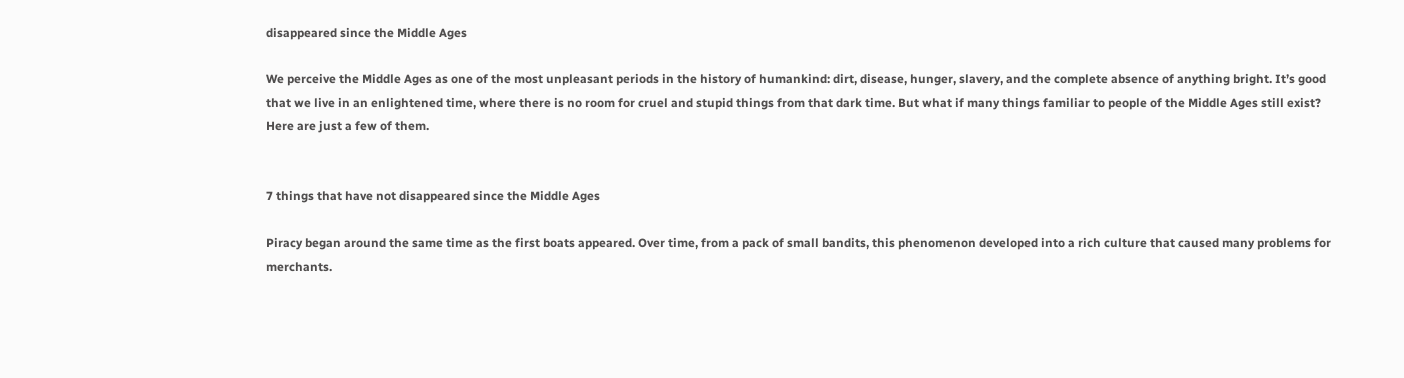disappeared since the Middle Ages

We perceive the Middle Ages as one of the most unpleasant periods in the history of humankind: dirt, disease, hunger, slavery, and the complete absence of anything bright. It’s good that we live in an enlightened time, where there is no room for cruel and stupid things from that dark time. But what if many things familiar to people of the Middle Ages still exist? Here are just a few of them.


7 things that have not disappeared since the Middle Ages

Piracy began around the same time as the first boats appeared. Over time, from a pack of small bandits, this phenomenon developed into a rich culture that caused many problems for merchants.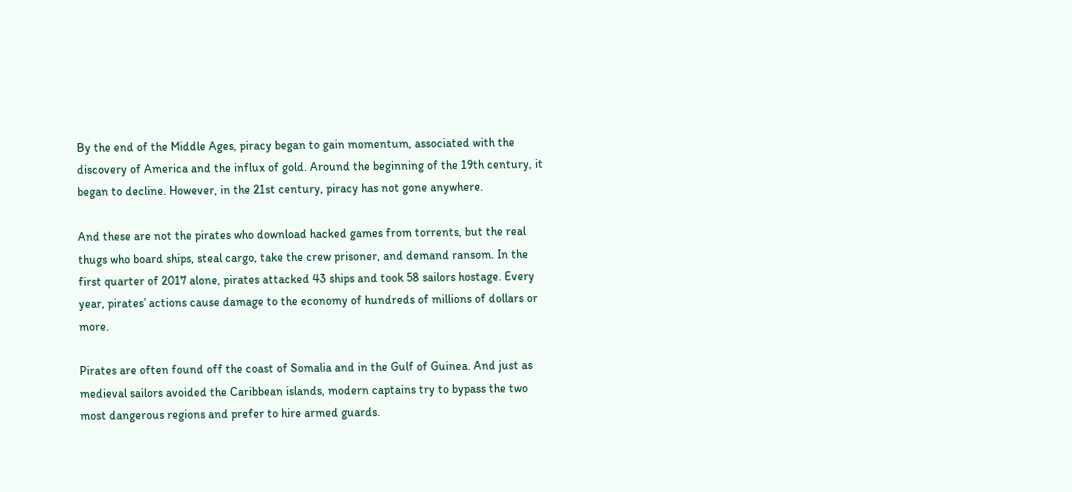By the end of the Middle Ages, piracy began to gain momentum, associated with the discovery of America and the influx of gold. Around the beginning of the 19th century, it began to decline. However, in the 21st century, piracy has not gone anywhere.

And these are not the pirates who download hacked games from torrents, but the real thugs who board ships, steal cargo, take the crew prisoner, and demand ransom. In the first quarter of 2017 alone, pirates attacked 43 ships and took 58 sailors hostage. Every year, pirates’ actions cause damage to the economy of hundreds of millions of dollars or more.

Pirates are often found off the coast of Somalia and in the Gulf of Guinea. And just as medieval sailors avoided the Caribbean islands, modern captains try to bypass the two most dangerous regions and prefer to hire armed guards.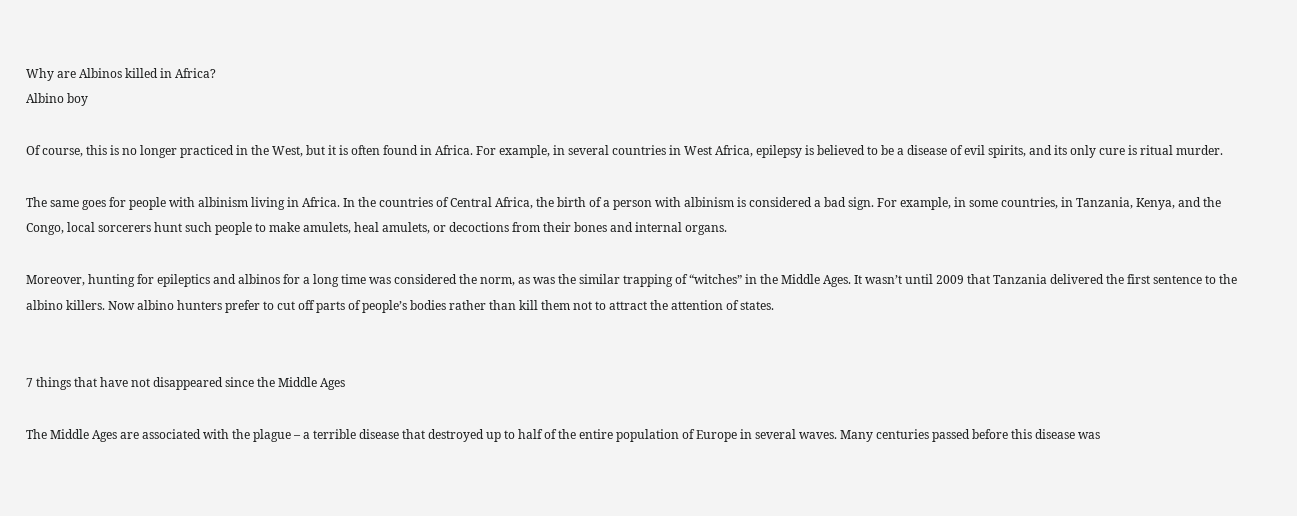Why are Albinos killed in Africa?
Albino boy

Of course, this is no longer practiced in the West, but it is often found in Africa. For example, in several countries in West Africa, epilepsy is believed to be a disease of evil spirits, and its only cure is ritual murder.

The same goes for people with albinism living in Africa. In the countries of Central Africa, the birth of a person with albinism is considered a bad sign. For example, in some countries, in Tanzania, Kenya, and the Congo, local sorcerers hunt such people to make amulets, heal amulets, or decoctions from their bones and internal organs.

Moreover, hunting for epileptics and albinos for a long time was considered the norm, as was the similar trapping of “witches” in the Middle Ages. It wasn’t until 2009 that Tanzania delivered the first sentence to the albino killers. Now albino hunters prefer to cut off parts of people’s bodies rather than kill them not to attract the attention of states.


7 things that have not disappeared since the Middle Ages

The Middle Ages are associated with the plague – a terrible disease that destroyed up to half of the entire population of Europe in several waves. Many centuries passed before this disease was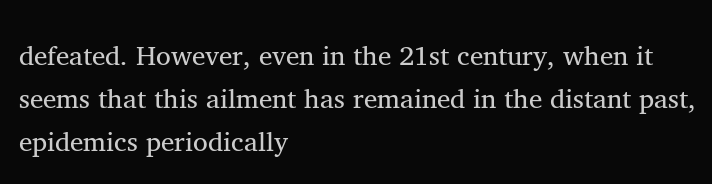defeated. However, even in the 21st century, when it seems that this ailment has remained in the distant past, epidemics periodically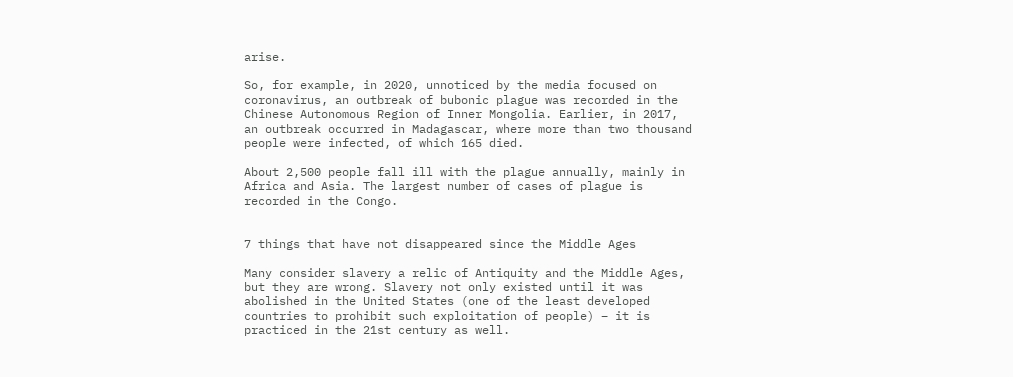arise.

So, for example, in 2020, unnoticed by the media focused on coronavirus, an outbreak of bubonic plague was recorded in the Chinese Autonomous Region of Inner Mongolia. Earlier, in 2017, an outbreak occurred in Madagascar, where more than two thousand people were infected, of which 165 died.

About 2,500 people fall ill with the plague annually, mainly in Africa and Asia. The largest number of cases of plague is recorded in the Congo.


7 things that have not disappeared since the Middle Ages

Many consider slavery a relic of Antiquity and the Middle Ages, but they are wrong. Slavery not only existed until it was abolished in the United States (one of the least developed countries to prohibit such exploitation of people) – it is practiced in the 21st century as well.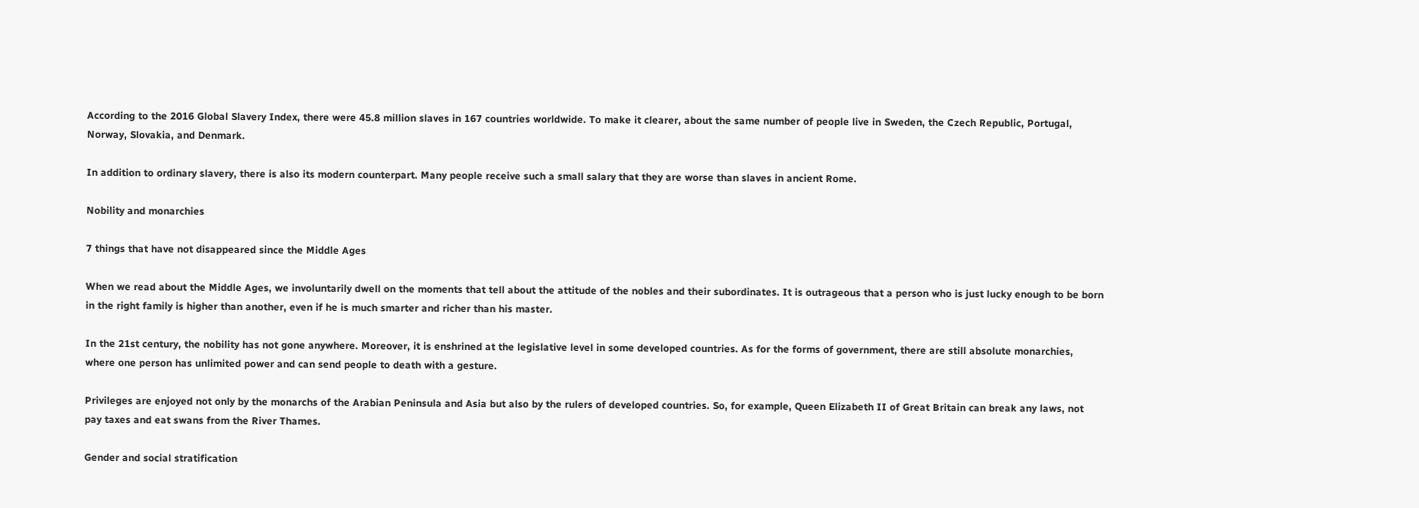According to the 2016 Global Slavery Index, there were 45.8 million slaves in 167 countries worldwide. To make it clearer, about the same number of people live in Sweden, the Czech Republic, Portugal, Norway, Slovakia, and Denmark.

In addition to ordinary slavery, there is also its modern counterpart. Many people receive such a small salary that they are worse than slaves in ancient Rome.

Nobility and monarchies

7 things that have not disappeared since the Middle Ages

When we read about the Middle Ages, we involuntarily dwell on the moments that tell about the attitude of the nobles and their subordinates. It is outrageous that a person who is just lucky enough to be born in the right family is higher than another, even if he is much smarter and richer than his master.

In the 21st century, the nobility has not gone anywhere. Moreover, it is enshrined at the legislative level in some developed countries. As for the forms of government, there are still absolute monarchies, where one person has unlimited power and can send people to death with a gesture.

Privileges are enjoyed not only by the monarchs of the Arabian Peninsula and Asia but also by the rulers of developed countries. So, for example, Queen Elizabeth II of Great Britain can break any laws, not pay taxes and eat swans from the River Thames.

Gender and social stratification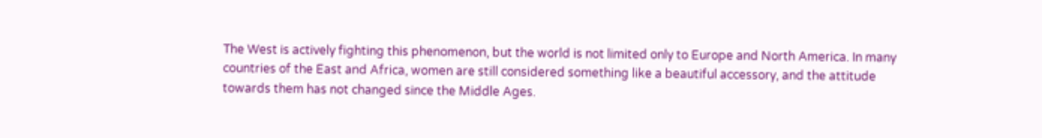The West is actively fighting this phenomenon, but the world is not limited only to Europe and North America. In many countries of the East and Africa, women are still considered something like a beautiful accessory, and the attitude towards them has not changed since the Middle Ages.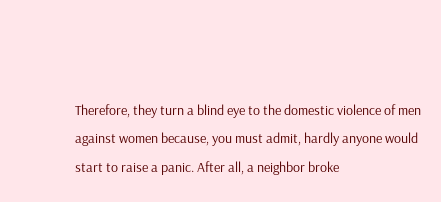Therefore, they turn a blind eye to the domestic violence of men against women because, you must admit, hardly anyone would start to raise a panic. After all, a neighbor broke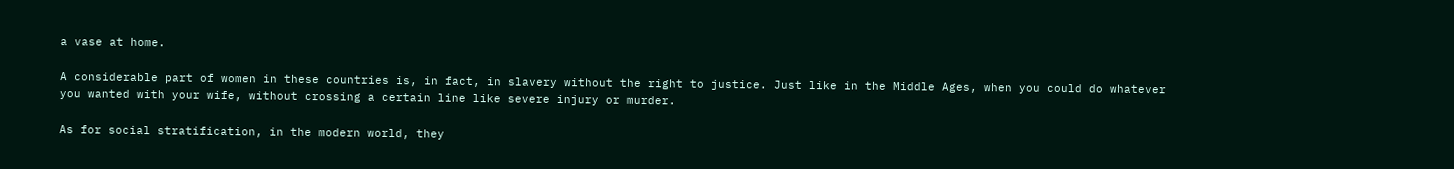a vase at home.

A considerable part of women in these countries is, in fact, in slavery without the right to justice. Just like in the Middle Ages, when you could do whatever you wanted with your wife, without crossing a certain line like severe injury or murder.

As for social stratification, in the modern world, they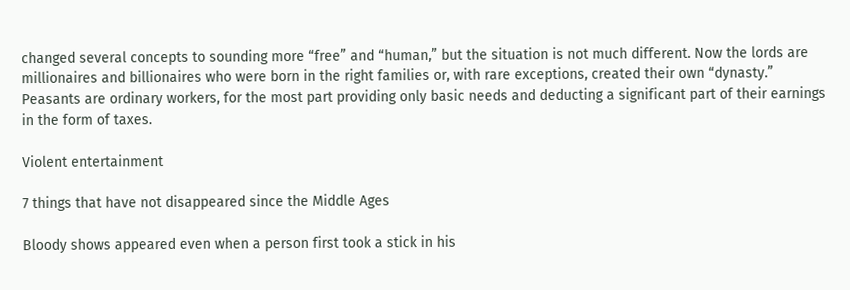changed several concepts to sounding more “free” and “human,” but the situation is not much different. Now the lords are millionaires and billionaires who were born in the right families or, with rare exceptions, created their own “dynasty.” Peasants are ordinary workers, for the most part providing only basic needs and deducting a significant part of their earnings in the form of taxes.

Violent entertainment

7 things that have not disappeared since the Middle Ages

Bloody shows appeared even when a person first took a stick in his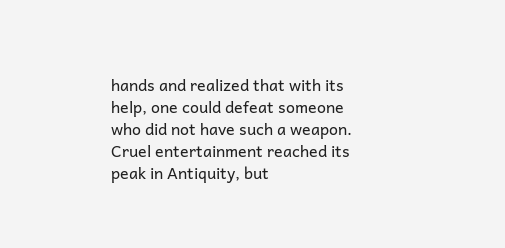hands and realized that with its help, one could defeat someone who did not have such a weapon. Cruel entertainment reached its peak in Antiquity, but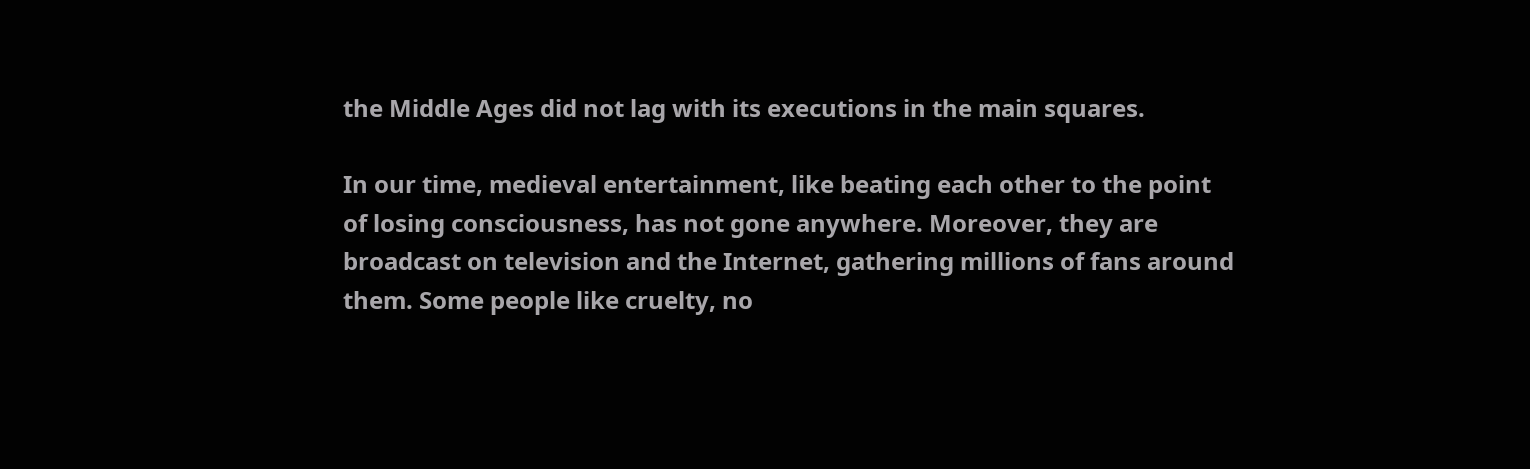the Middle Ages did not lag with its executions in the main squares.

In our time, medieval entertainment, like beating each other to the point of losing consciousness, has not gone anywhere. Moreover, they are broadcast on television and the Internet, gathering millions of fans around them. Some people like cruelty, no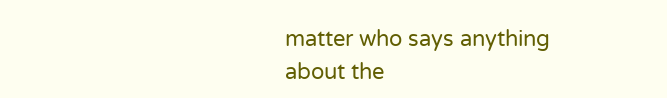matter who says anything about the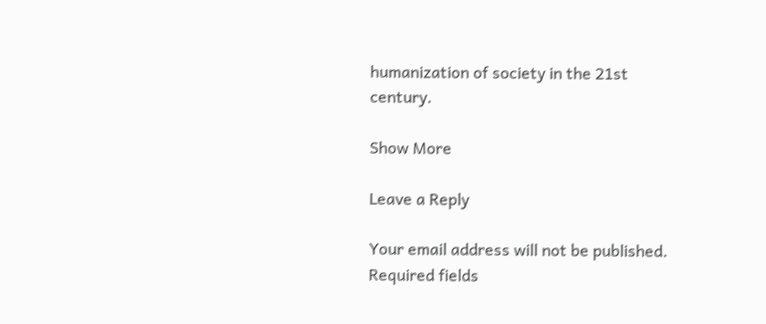humanization of society in the 21st century.

Show More

Leave a Reply

Your email address will not be published. Required fields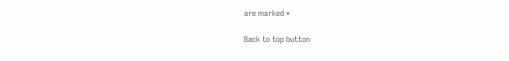are marked *

Back to top button